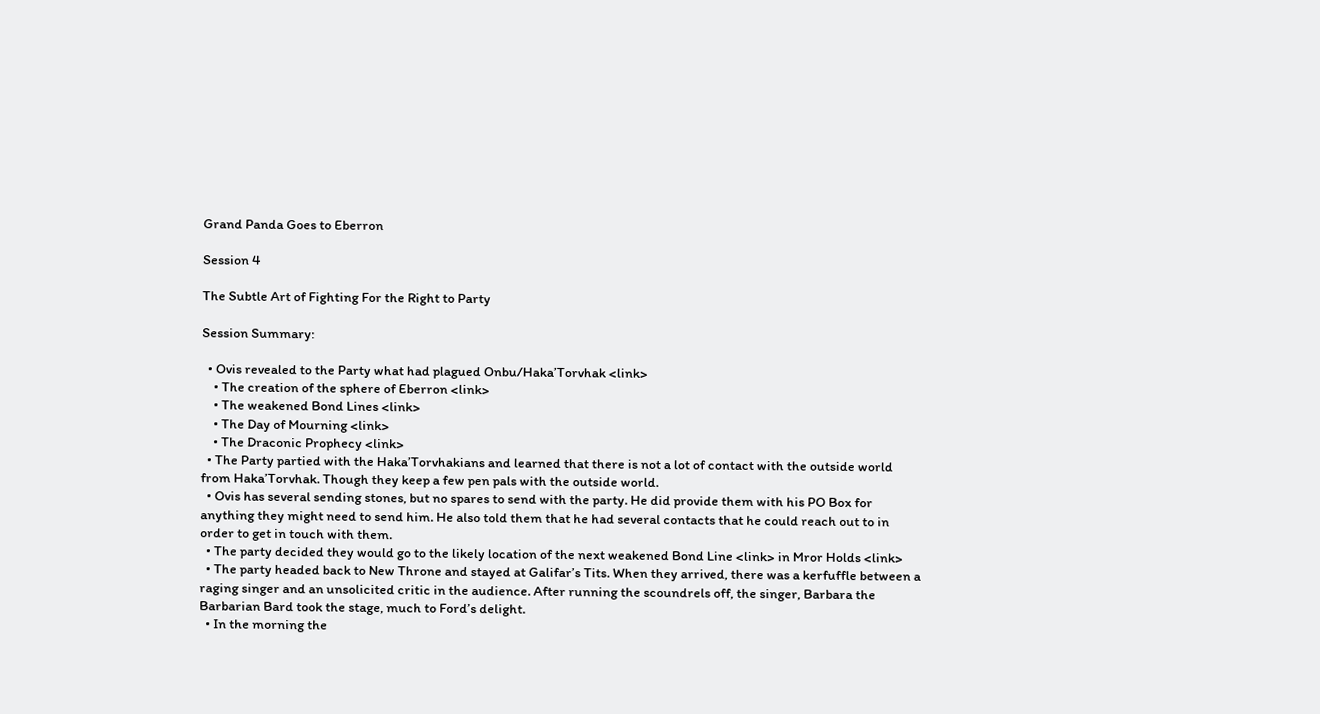Grand Panda Goes to Eberron

Session 4

The Subtle Art of Fighting For the Right to Party

Session Summary:

  • Ovis revealed to the Party what had plagued Onbu/Haka’Torvhak <link>
    • The creation of the sphere of Eberron <link>
    • The weakened Bond Lines <link>
    • The Day of Mourning <link>
    • The Draconic Prophecy <link>
  • The Party partied with the Haka’Torvhakians and learned that there is not a lot of contact with the outside world from Haka’Torvhak. Though they keep a few pen pals with the outside world.
  • Ovis has several sending stones, but no spares to send with the party. He did provide them with his PO Box for anything they might need to send him. He also told them that he had several contacts that he could reach out to in order to get in touch with them.
  • The party decided they would go to the likely location of the next weakened Bond Line <link> in Mror Holds <link>
  • The party headed back to New Throne and stayed at Galifar’s Tits. When they arrived, there was a kerfuffle between a raging singer and an unsolicited critic in the audience. After running the scoundrels off, the singer, Barbara the Barbarian Bard took the stage, much to Ford’s delight.
  • In the morning the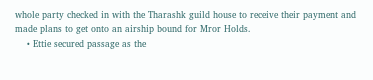whole party checked in with the Tharashk guild house to receive their payment and made plans to get onto an airship bound for Mror Holds.
    • Ettie secured passage as the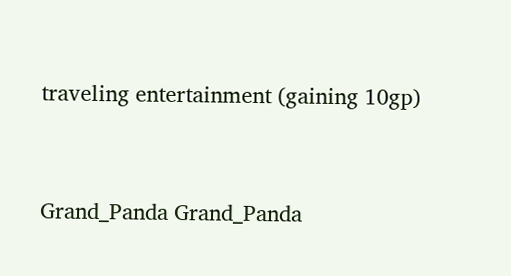traveling entertainment (gaining 10gp)


Grand_Panda Grand_Panda